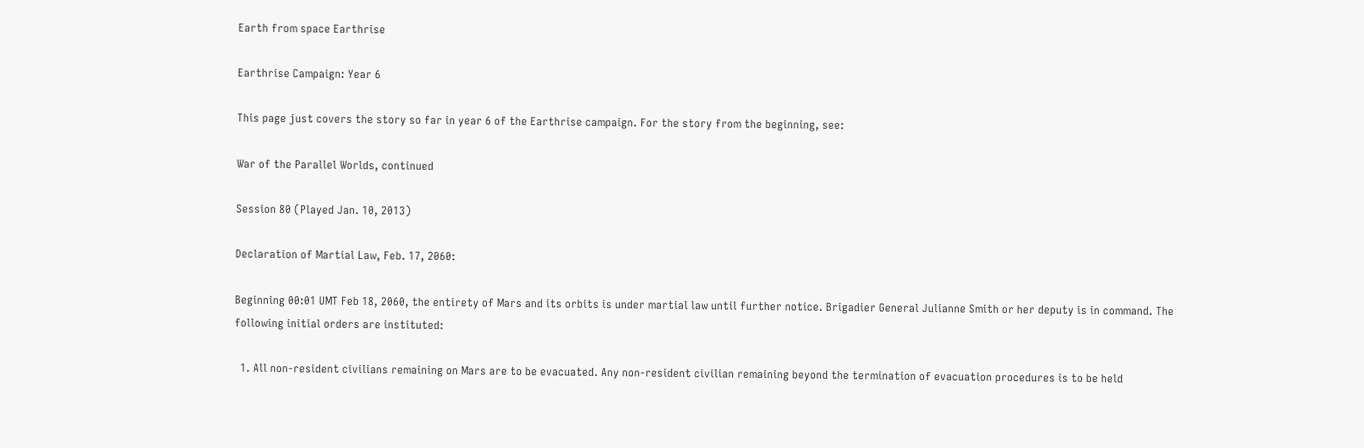Earth from space Earthrise

Earthrise Campaign: Year 6

This page just covers the story so far in year 6 of the Earthrise campaign. For the story from the beginning, see:

War of the Parallel Worlds, continued

Session 80 (Played Jan. 10, 2013)

Declaration of Martial Law, Feb. 17, 2060:

Beginning 00:01 UMT Feb 18, 2060, the entirety of Mars and its orbits is under martial law until further notice. Brigadier General Julianne Smith or her deputy is in command. The following initial orders are instituted:

  1. All non-resident civilians remaining on Mars are to be evacuated. Any non-resident civilian remaining beyond the termination of evacuation procedures is to be held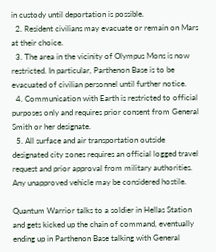in custody until deportation is possible.
  2. Resident civilians may evacuate or remain on Mars at their choice.
  3. The area in the vicinity of Olympus Mons is now restricted. In particular, Parthenon Base is to be evacuated of civilian personnel until further notice.
  4. Communication with Earth is restricted to official purposes only and requires prior consent from General Smith or her designate.
  5. All surface and air transportation outside designated city zones requires an official logged travel request and prior approval from military authorities. Any unapproved vehicle may be considered hostile.

Quantum Warrior talks to a soldier in Hellas Station and gets kicked up the chain of command, eventually ending up in Parthenon Base talking with General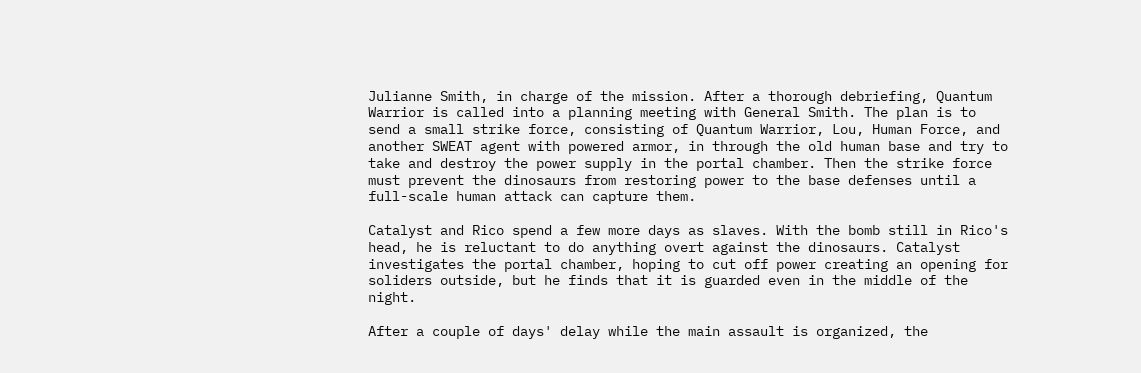Julianne Smith, in charge of the mission. After a thorough debriefing, Quantum Warrior is called into a planning meeting with General Smith. The plan is to send a small strike force, consisting of Quantum Warrior, Lou, Human Force, and another SWEAT agent with powered armor, in through the old human base and try to take and destroy the power supply in the portal chamber. Then the strike force must prevent the dinosaurs from restoring power to the base defenses until a full-scale human attack can capture them.

Catalyst and Rico spend a few more days as slaves. With the bomb still in Rico's head, he is reluctant to do anything overt against the dinosaurs. Catalyst investigates the portal chamber, hoping to cut off power creating an opening for soliders outside, but he finds that it is guarded even in the middle of the night.

After a couple of days' delay while the main assault is organized, the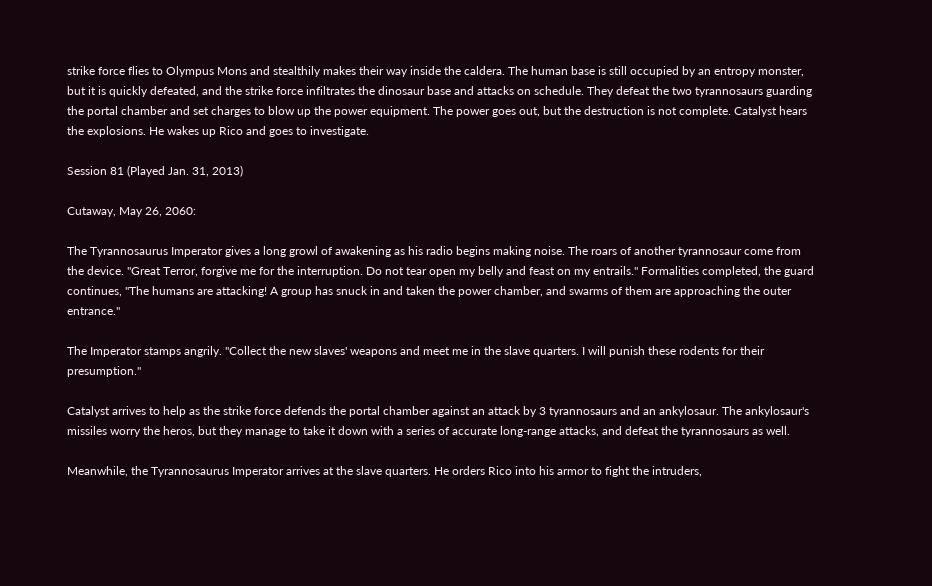strike force flies to Olympus Mons and stealthily makes their way inside the caldera. The human base is still occupied by an entropy monster, but it is quickly defeated, and the strike force infiltrates the dinosaur base and attacks on schedule. They defeat the two tyrannosaurs guarding the portal chamber and set charges to blow up the power equipment. The power goes out, but the destruction is not complete. Catalyst hears the explosions. He wakes up Rico and goes to investigate.

Session 81 (Played Jan. 31, 2013)

Cutaway, May 26, 2060:

The Tyrannosaurus Imperator gives a long growl of awakening as his radio begins making noise. The roars of another tyrannosaur come from the device. "Great Terror, forgive me for the interruption. Do not tear open my belly and feast on my entrails." Formalities completed, the guard continues, "The humans are attacking! A group has snuck in and taken the power chamber, and swarms of them are approaching the outer entrance."

The Imperator stamps angrily. "Collect the new slaves' weapons and meet me in the slave quarters. I will punish these rodents for their presumption."

Catalyst arrives to help as the strike force defends the portal chamber against an attack by 3 tyrannosaurs and an ankylosaur. The ankylosaur's missiles worry the heros, but they manage to take it down with a series of accurate long-range attacks, and defeat the tyrannosaurs as well.

Meanwhile, the Tyrannosaurus Imperator arrives at the slave quarters. He orders Rico into his armor to fight the intruders,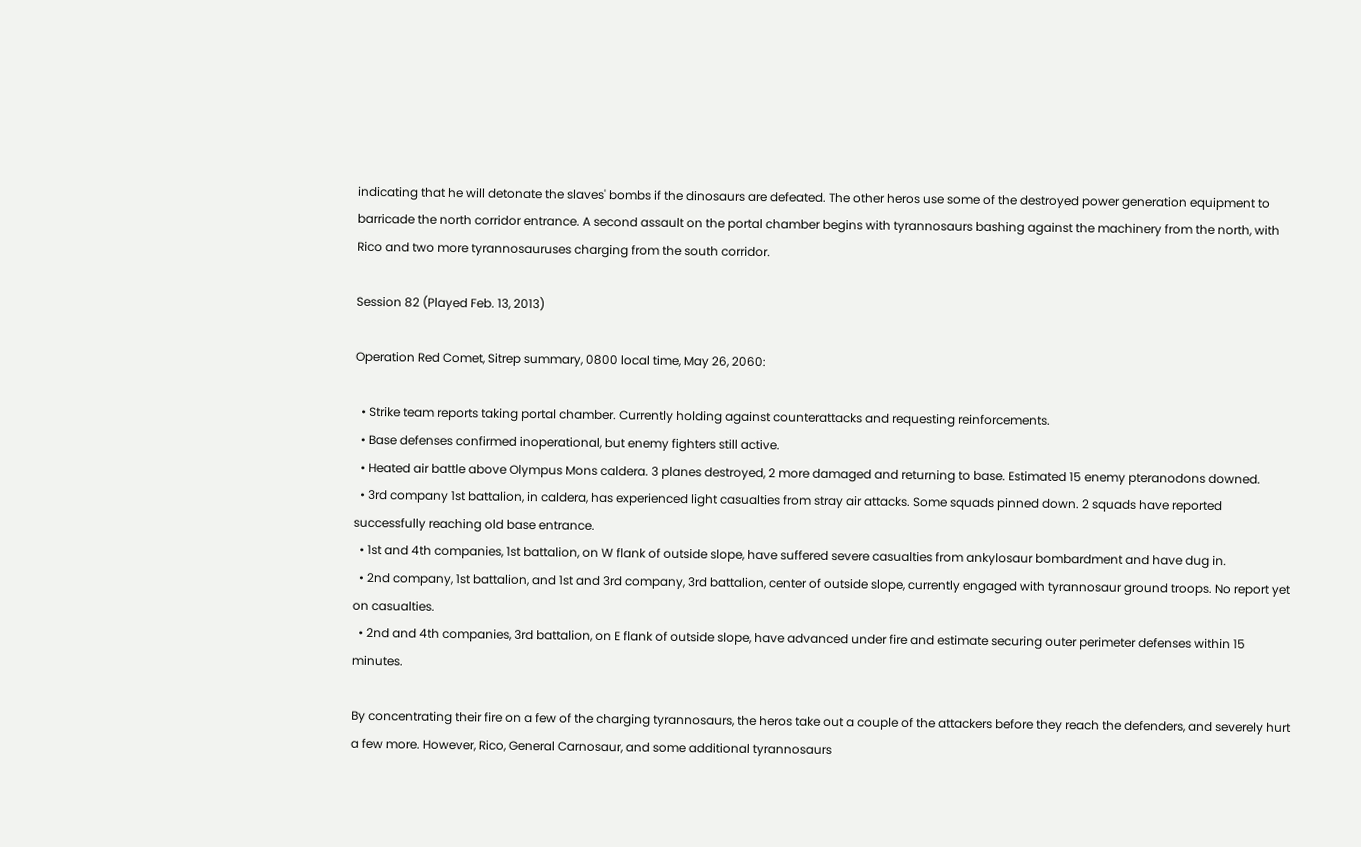indicating that he will detonate the slaves' bombs if the dinosaurs are defeated. The other heros use some of the destroyed power generation equipment to barricade the north corridor entrance. A second assault on the portal chamber begins with tyrannosaurs bashing against the machinery from the north, with Rico and two more tyrannosauruses charging from the south corridor.

Session 82 (Played Feb. 13, 2013)

Operation Red Comet, Sitrep summary, 0800 local time, May 26, 2060:

  • Strike team reports taking portal chamber. Currently holding against counterattacks and requesting reinforcements.
  • Base defenses confirmed inoperational, but enemy fighters still active.
  • Heated air battle above Olympus Mons caldera. 3 planes destroyed, 2 more damaged and returning to base. Estimated 15 enemy pteranodons downed.
  • 3rd company 1st battalion, in caldera, has experienced light casualties from stray air attacks. Some squads pinned down. 2 squads have reported successfully reaching old base entrance.
  • 1st and 4th companies, 1st battalion, on W flank of outside slope, have suffered severe casualties from ankylosaur bombardment and have dug in.
  • 2nd company, 1st battalion, and 1st and 3rd company, 3rd battalion, center of outside slope, currently engaged with tyrannosaur ground troops. No report yet on casualties.
  • 2nd and 4th companies, 3rd battalion, on E flank of outside slope, have advanced under fire and estimate securing outer perimeter defenses within 15 minutes.

By concentrating their fire on a few of the charging tyrannosaurs, the heros take out a couple of the attackers before they reach the defenders, and severely hurt a few more. However, Rico, General Carnosaur, and some additional tyrannosaurs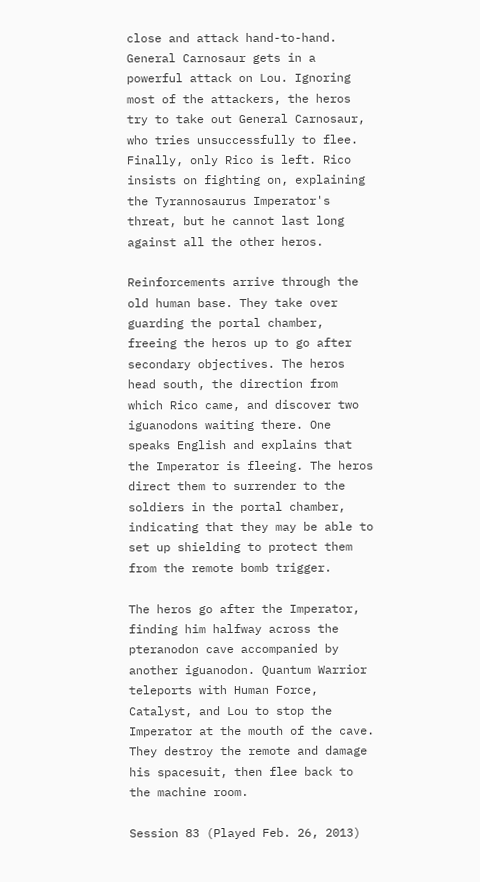close and attack hand-to-hand. General Carnosaur gets in a powerful attack on Lou. Ignoring most of the attackers, the heros try to take out General Carnosaur, who tries unsuccessfully to flee. Finally, only Rico is left. Rico insists on fighting on, explaining the Tyrannosaurus Imperator's threat, but he cannot last long against all the other heros.

Reinforcements arrive through the old human base. They take over guarding the portal chamber, freeing the heros up to go after secondary objectives. The heros head south, the direction from which Rico came, and discover two iguanodons waiting there. One speaks English and explains that the Imperator is fleeing. The heros direct them to surrender to the soldiers in the portal chamber, indicating that they may be able to set up shielding to protect them from the remote bomb trigger.

The heros go after the Imperator, finding him halfway across the pteranodon cave accompanied by another iguanodon. Quantum Warrior teleports with Human Force, Catalyst, and Lou to stop the Imperator at the mouth of the cave. They destroy the remote and damage his spacesuit, then flee back to the machine room.

Session 83 (Played Feb. 26, 2013)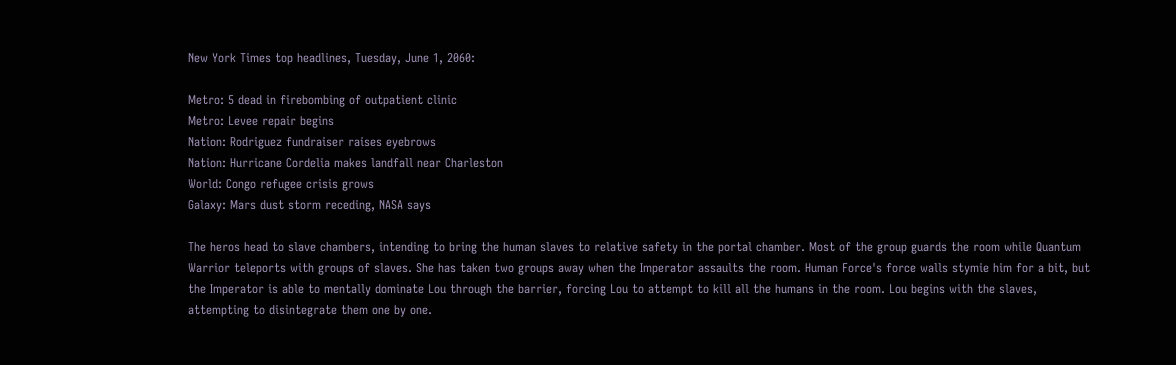New York Times top headlines, Tuesday, June 1, 2060:

Metro: 5 dead in firebombing of outpatient clinic
Metro: Levee repair begins
Nation: Rodriguez fundraiser raises eyebrows
Nation: Hurricane Cordelia makes landfall near Charleston
World: Congo refugee crisis grows
Galaxy: Mars dust storm receding, NASA says

The heros head to slave chambers, intending to bring the human slaves to relative safety in the portal chamber. Most of the group guards the room while Quantum Warrior teleports with groups of slaves. She has taken two groups away when the Imperator assaults the room. Human Force's force walls stymie him for a bit, but the Imperator is able to mentally dominate Lou through the barrier, forcing Lou to attempt to kill all the humans in the room. Lou begins with the slaves, attempting to disintegrate them one by one.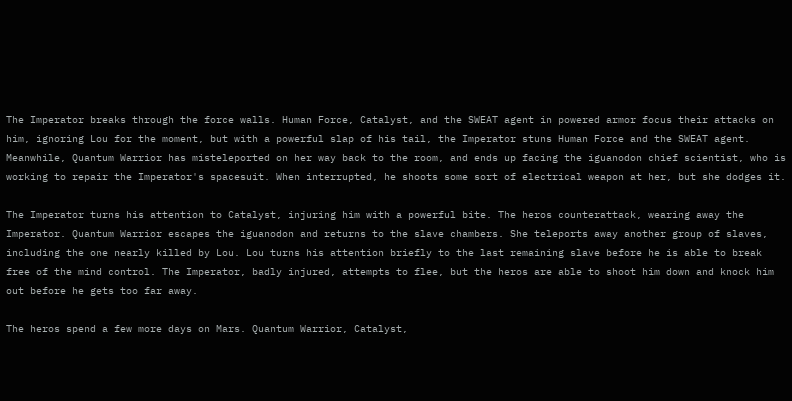The Imperator breaks through the force walls. Human Force, Catalyst, and the SWEAT agent in powered armor focus their attacks on him, ignoring Lou for the moment, but with a powerful slap of his tail, the Imperator stuns Human Force and the SWEAT agent. Meanwhile, Quantum Warrior has misteleported on her way back to the room, and ends up facing the iguanodon chief scientist, who is working to repair the Imperator's spacesuit. When interrupted, he shoots some sort of electrical weapon at her, but she dodges it.

The Imperator turns his attention to Catalyst, injuring him with a powerful bite. The heros counterattack, wearing away the Imperator. Quantum Warrior escapes the iguanodon and returns to the slave chambers. She teleports away another group of slaves, including the one nearly killed by Lou. Lou turns his attention briefly to the last remaining slave before he is able to break free of the mind control. The Imperator, badly injured, attempts to flee, but the heros are able to shoot him down and knock him out before he gets too far away.

The heros spend a few more days on Mars. Quantum Warrior, Catalyst,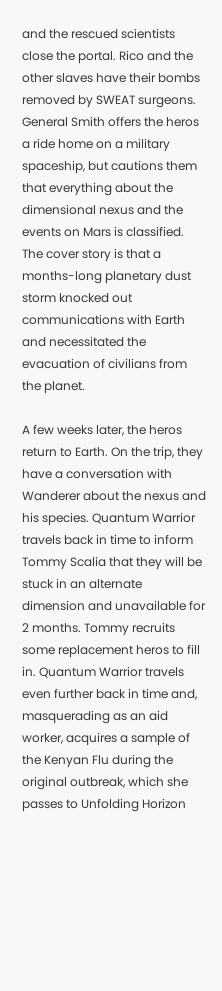and the rescued scientists close the portal. Rico and the other slaves have their bombs removed by SWEAT surgeons. General Smith offers the heros a ride home on a military spaceship, but cautions them that everything about the dimensional nexus and the events on Mars is classified. The cover story is that a months-long planetary dust storm knocked out communications with Earth and necessitated the evacuation of civilians from the planet.

A few weeks later, the heros return to Earth. On the trip, they have a conversation with Wanderer about the nexus and his species. Quantum Warrior travels back in time to inform Tommy Scalia that they will be stuck in an alternate dimension and unavailable for 2 months. Tommy recruits some replacement heros to fill in. Quantum Warrior travels even further back in time and, masquerading as an aid worker, acquires a sample of the Kenyan Flu during the original outbreak, which she passes to Unfolding Horizon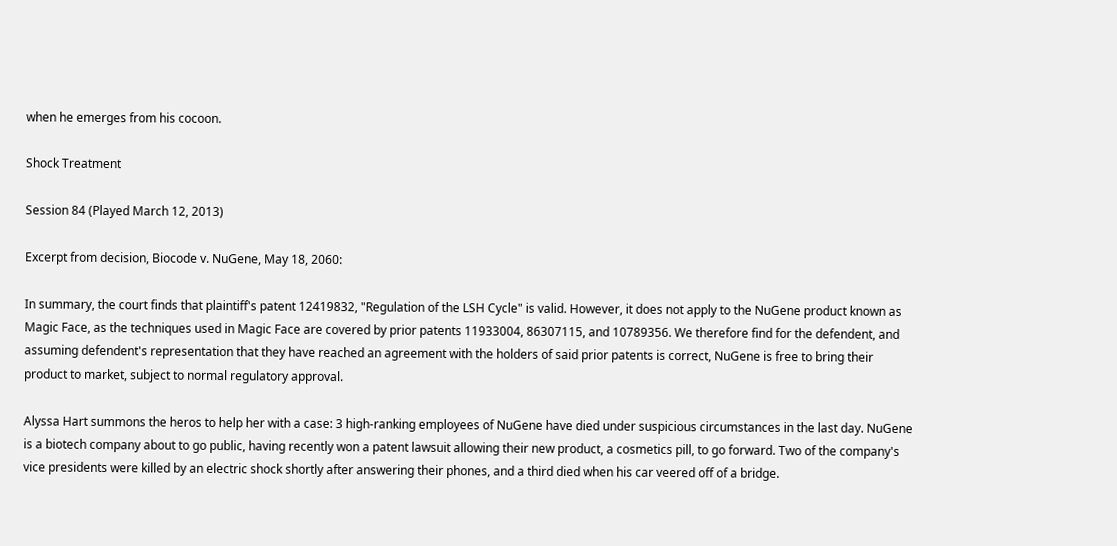when he emerges from his cocoon.

Shock Treatment

Session 84 (Played March 12, 2013)

Excerpt from decision, Biocode v. NuGene, May 18, 2060:

In summary, the court finds that plaintiff's patent 12419832, "Regulation of the LSH Cycle" is valid. However, it does not apply to the NuGene product known as Magic Face, as the techniques used in Magic Face are covered by prior patents 11933004, 86307115, and 10789356. We therefore find for the defendent, and assuming defendent's representation that they have reached an agreement with the holders of said prior patents is correct, NuGene is free to bring their product to market, subject to normal regulatory approval.

Alyssa Hart summons the heros to help her with a case: 3 high-ranking employees of NuGene have died under suspicious circumstances in the last day. NuGene is a biotech company about to go public, having recently won a patent lawsuit allowing their new product, a cosmetics pill, to go forward. Two of the company's vice presidents were killed by an electric shock shortly after answering their phones, and a third died when his car veered off of a bridge.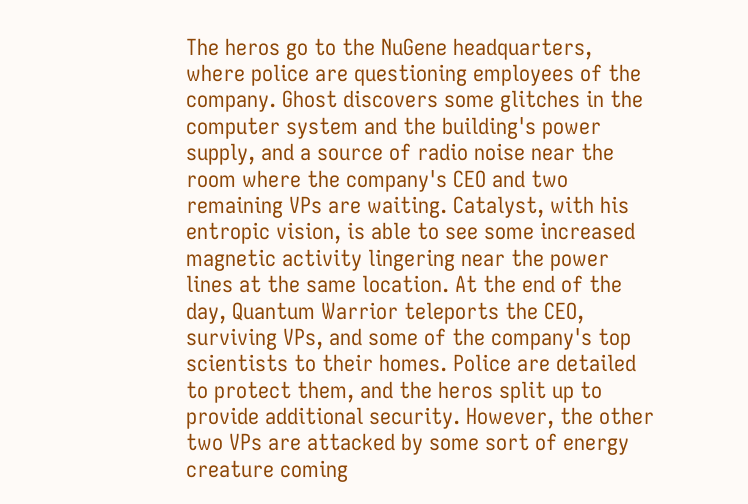The heros go to the NuGene headquarters, where police are questioning employees of the company. Ghost discovers some glitches in the computer system and the building's power supply, and a source of radio noise near the room where the company's CEO and two remaining VPs are waiting. Catalyst, with his entropic vision, is able to see some increased magnetic activity lingering near the power lines at the same location. At the end of the day, Quantum Warrior teleports the CEO, surviving VPs, and some of the company's top scientists to their homes. Police are detailed to protect them, and the heros split up to provide additional security. However, the other two VPs are attacked by some sort of energy creature coming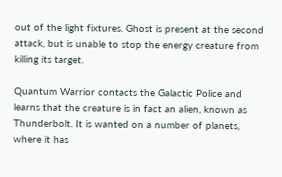out of the light fixtures. Ghost is present at the second attack, but is unable to stop the energy creature from killing its target.

Quantum Warrior contacts the Galactic Police and learns that the creature is in fact an alien, known as Thunderbolt. It is wanted on a number of planets, where it has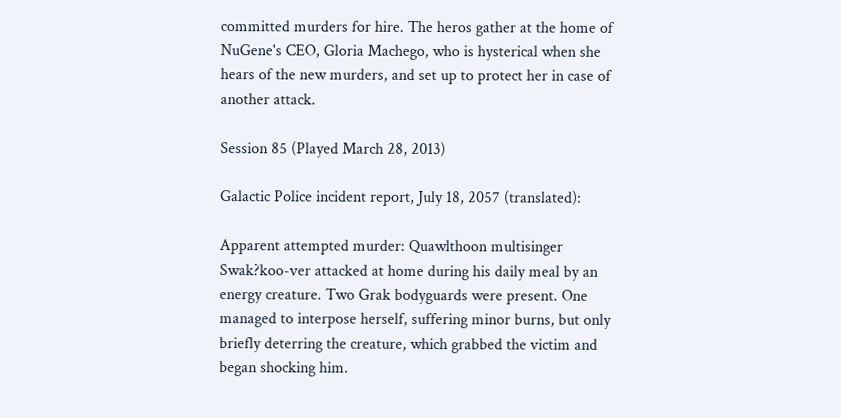committed murders for hire. The heros gather at the home of NuGene's CEO, Gloria Machego, who is hysterical when she hears of the new murders, and set up to protect her in case of another attack.

Session 85 (Played March 28, 2013)

Galactic Police incident report, July 18, 2057 (translated):

Apparent attempted murder: Quawlthoon multisinger Swak?koo-ver attacked at home during his daily meal by an energy creature. Two Grak bodyguards were present. One managed to interpose herself, suffering minor burns, but only briefly deterring the creature, which grabbed the victim and began shocking him.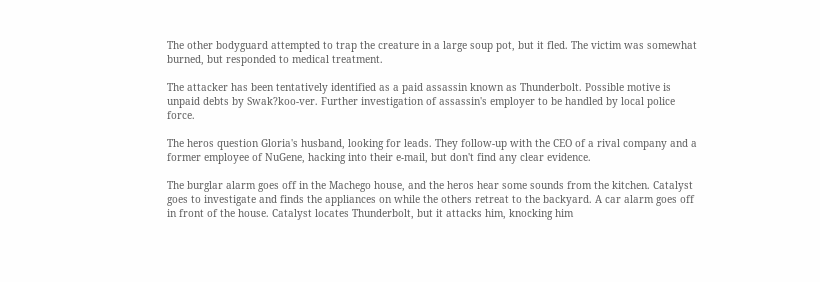The other bodyguard attempted to trap the creature in a large soup pot, but it fled. The victim was somewhat burned, but responded to medical treatment.

The attacker has been tentatively identified as a paid assassin known as Thunderbolt. Possible motive is unpaid debts by Swak?koo-ver. Further investigation of assassin's employer to be handled by local police force.

The heros question Gloria's husband, looking for leads. They follow-up with the CEO of a rival company and a former employee of NuGene, hacking into their e-mail, but don't find any clear evidence.

The burglar alarm goes off in the Machego house, and the heros hear some sounds from the kitchen. Catalyst goes to investigate and finds the appliances on while the others retreat to the backyard. A car alarm goes off in front of the house. Catalyst locates Thunderbolt, but it attacks him, knocking him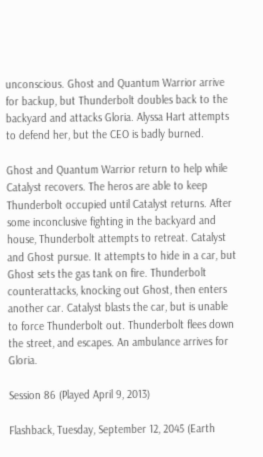unconscious. Ghost and Quantum Warrior arrive for backup, but Thunderbolt doubles back to the backyard and attacks Gloria. Alyssa Hart attempts to defend her, but the CEO is badly burned.

Ghost and Quantum Warrior return to help while Catalyst recovers. The heros are able to keep Thunderbolt occupied until Catalyst returns. After some inconclusive fighting in the backyard and house, Thunderbolt attempts to retreat. Catalyst and Ghost pursue. It attempts to hide in a car, but Ghost sets the gas tank on fire. Thunderbolt counterattacks, knocking out Ghost, then enters another car. Catalyst blasts the car, but is unable to force Thunderbolt out. Thunderbolt flees down the street, and escapes. An ambulance arrives for Gloria.

Session 86 (Played April 9, 2013)

Flashback, Tuesday, September 12, 2045 (Earth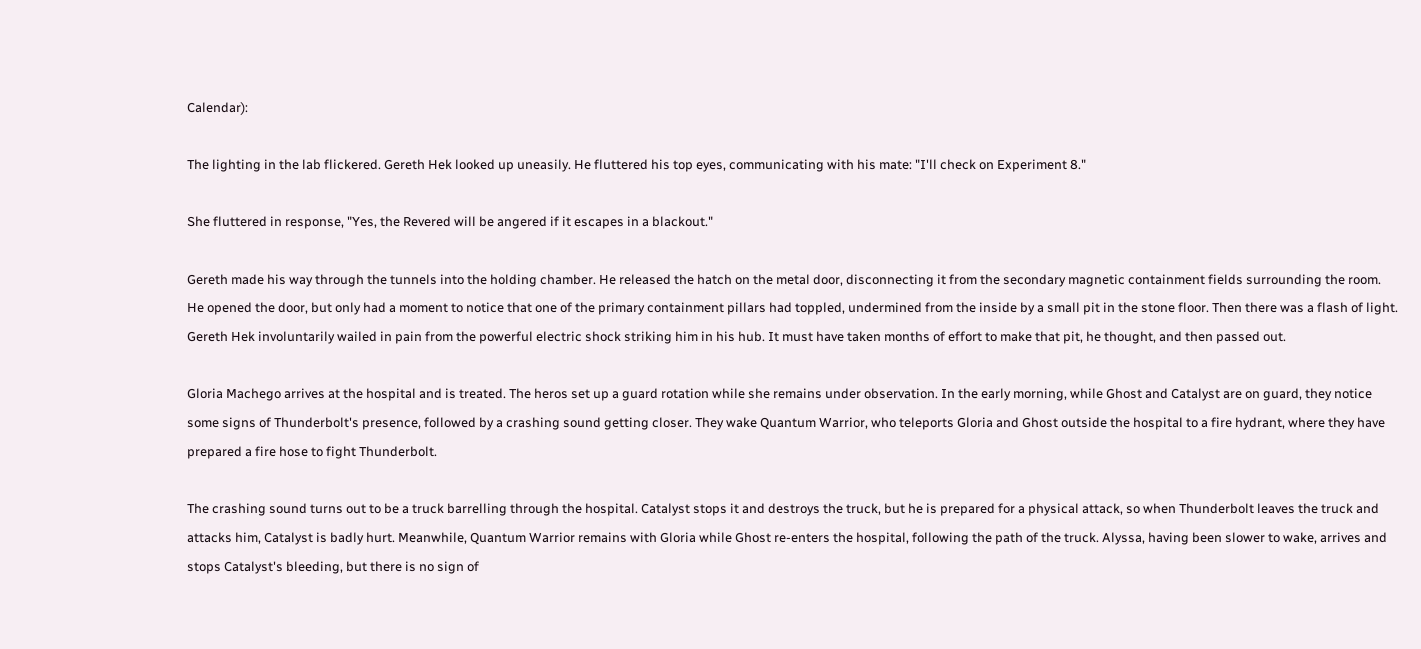Calendar):

The lighting in the lab flickered. Gereth Hek looked up uneasily. He fluttered his top eyes, communicating with his mate: "I'll check on Experiment 8."

She fluttered in response, "Yes, the Revered will be angered if it escapes in a blackout."

Gereth made his way through the tunnels into the holding chamber. He released the hatch on the metal door, disconnecting it from the secondary magnetic containment fields surrounding the room. He opened the door, but only had a moment to notice that one of the primary containment pillars had toppled, undermined from the inside by a small pit in the stone floor. Then there was a flash of light. Gereth Hek involuntarily wailed in pain from the powerful electric shock striking him in his hub. It must have taken months of effort to make that pit, he thought, and then passed out.

Gloria Machego arrives at the hospital and is treated. The heros set up a guard rotation while she remains under observation. In the early morning, while Ghost and Catalyst are on guard, they notice some signs of Thunderbolt's presence, followed by a crashing sound getting closer. They wake Quantum Warrior, who teleports Gloria and Ghost outside the hospital to a fire hydrant, where they have prepared a fire hose to fight Thunderbolt.

The crashing sound turns out to be a truck barrelling through the hospital. Catalyst stops it and destroys the truck, but he is prepared for a physical attack, so when Thunderbolt leaves the truck and attacks him, Catalyst is badly hurt. Meanwhile, Quantum Warrior remains with Gloria while Ghost re-enters the hospital, following the path of the truck. Alyssa, having been slower to wake, arrives and stops Catalyst's bleeding, but there is no sign of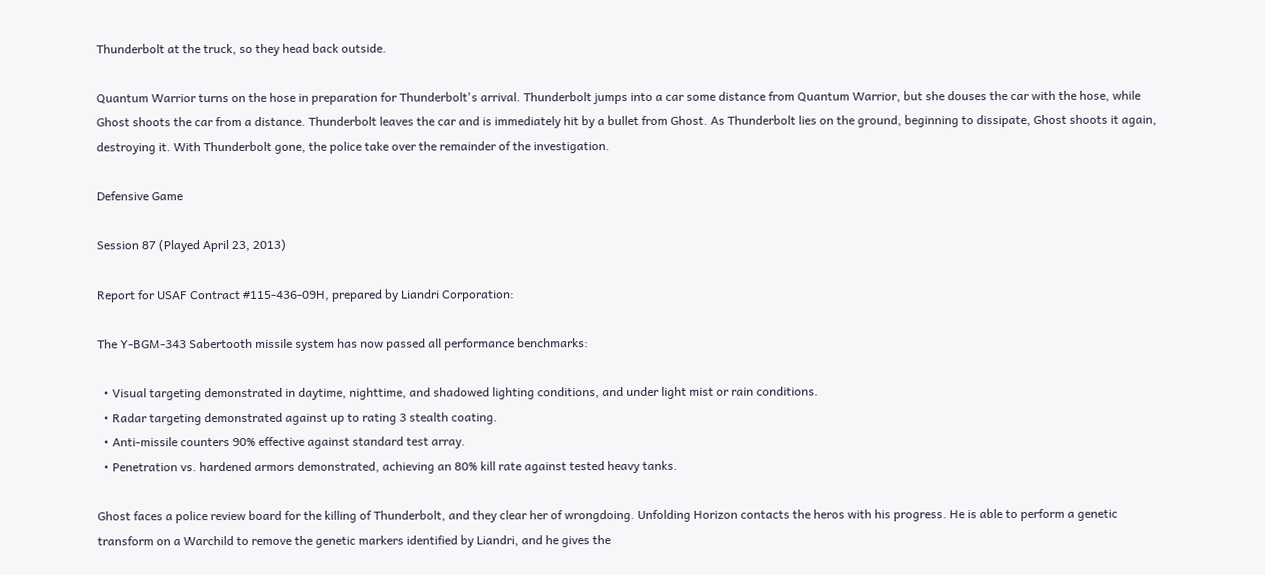Thunderbolt at the truck, so they head back outside.

Quantum Warrior turns on the hose in preparation for Thunderbolt's arrival. Thunderbolt jumps into a car some distance from Quantum Warrior, but she douses the car with the hose, while Ghost shoots the car from a distance. Thunderbolt leaves the car and is immediately hit by a bullet from Ghost. As Thunderbolt lies on the ground, beginning to dissipate, Ghost shoots it again, destroying it. With Thunderbolt gone, the police take over the remainder of the investigation.

Defensive Game

Session 87 (Played April 23, 2013)

Report for USAF Contract #115-436-09H, prepared by Liandri Corporation:

The Y-BGM-343 Sabertooth missile system has now passed all performance benchmarks:

  • Visual targeting demonstrated in daytime, nighttime, and shadowed lighting conditions, and under light mist or rain conditions.
  • Radar targeting demonstrated against up to rating 3 stealth coating.
  • Anti-missile counters 90% effective against standard test array.
  • Penetration vs. hardened armors demonstrated, achieving an 80% kill rate against tested heavy tanks.

Ghost faces a police review board for the killing of Thunderbolt, and they clear her of wrongdoing. Unfolding Horizon contacts the heros with his progress. He is able to perform a genetic transform on a Warchild to remove the genetic markers identified by Liandri, and he gives the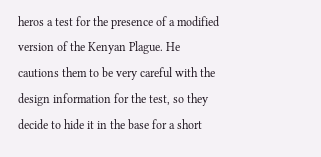heros a test for the presence of a modified version of the Kenyan Plague. He cautions them to be very careful with the design information for the test, so they decide to hide it in the base for a short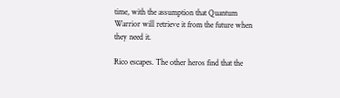time, with the assumption that Quantum Warrior will retrieve it from the future when they need it.

Rico escapes. The other heros find that the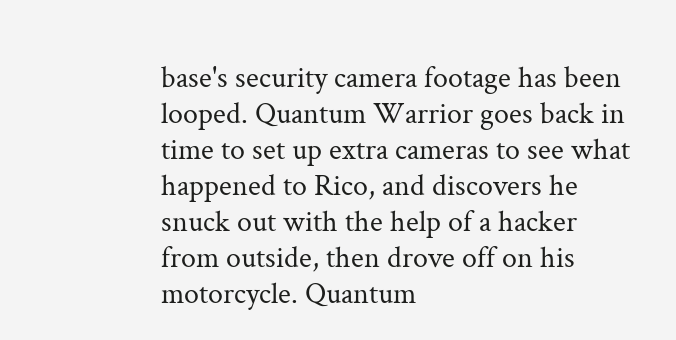base's security camera footage has been looped. Quantum Warrior goes back in time to set up extra cameras to see what happened to Rico, and discovers he snuck out with the help of a hacker from outside, then drove off on his motorcycle. Quantum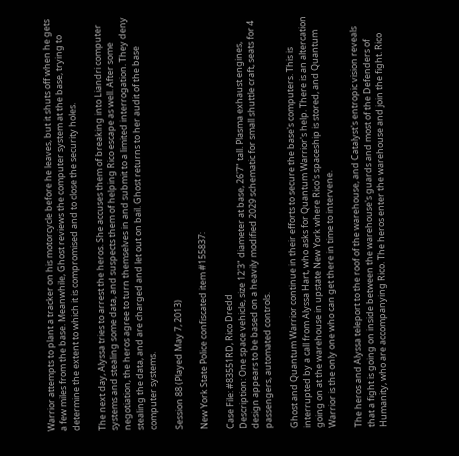Warrior attempts to plant a tracker on his motorcycle before he leaves, but it shuts off when he gets a few miles from the base. Meanwhile, Ghost reviews the computer system at the base, trying to determine the extent to which it is compromised and to close the security holes.

The next day, Alyssa tries to arrest the heros. She accuses them of breaking into Liandri computer systems and stealing some data, and suspects them of helping Rico escape as well. After some negotiation, the heros agree to turn themselves in and submit to a limited interrogation. They deny stealing the data, and are charged and let out on bail. Ghost returns to her audit of the base computer systems.

Session 88 (Played May 7, 2013)

New York State Police confiscated item #155837:

Case File: #83551RD, Rico Dredd
Description: One space vehicle, size 12'3" diameter at base, 26'7" tall. Plasma exhaust engines, design appears to be based on a heavily modified 2029 schematic for small shuttle craft, seats for 4 passengers, automated controls.

Ghost and Quantum Warrior continue in their efforts to secure the base's computers. This is interrupted by a call from Alyssa Hart, who asks for Quantum Warrior's help. There is an altercation going on at the warehouse in upstate New York where Rico's spaceship is stored, and Quantum Warrior is the only one who can get there in time to intervene.

The heros and Alyssa teleport to the roof of the warehouse, and Catalyst's entropic vision reveals that a fight is going on inside between the warehouse's guards and most of the Defenders of Humanity, who are accompanying Rico. The heros enter the warehouse and join the fight. Rico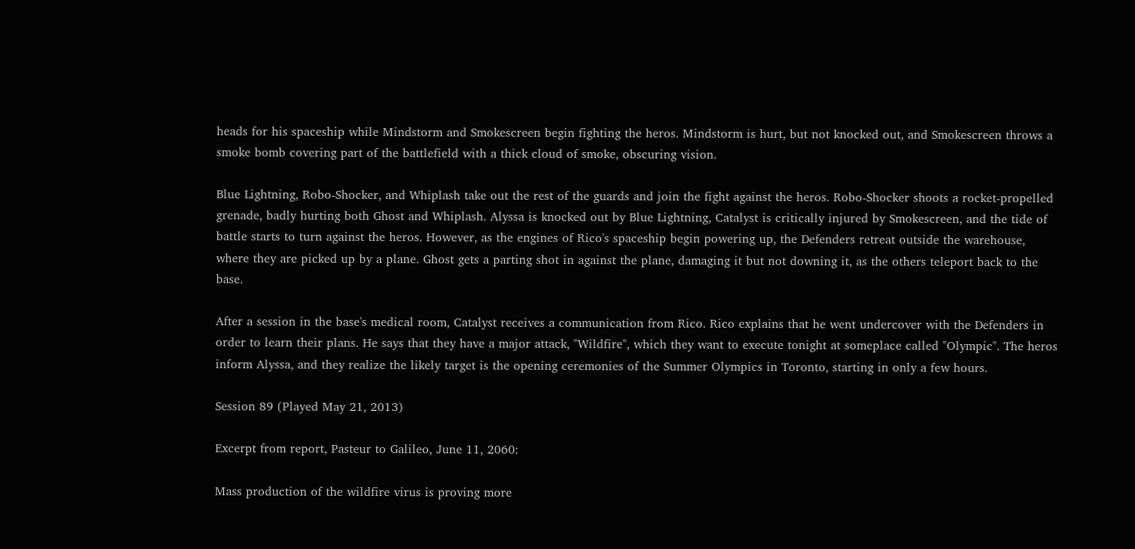heads for his spaceship while Mindstorm and Smokescreen begin fighting the heros. Mindstorm is hurt, but not knocked out, and Smokescreen throws a smoke bomb covering part of the battlefield with a thick cloud of smoke, obscuring vision.

Blue Lightning, Robo-Shocker, and Whiplash take out the rest of the guards and join the fight against the heros. Robo-Shocker shoots a rocket-propelled grenade, badly hurting both Ghost and Whiplash. Alyssa is knocked out by Blue Lightning, Catalyst is critically injured by Smokescreen, and the tide of battle starts to turn against the heros. However, as the engines of Rico's spaceship begin powering up, the Defenders retreat outside the warehouse, where they are picked up by a plane. Ghost gets a parting shot in against the plane, damaging it but not downing it, as the others teleport back to the base.

After a session in the base's medical room, Catalyst receives a communication from Rico. Rico explains that he went undercover with the Defenders in order to learn their plans. He says that they have a major attack, "Wildfire", which they want to execute tonight at someplace called "Olympic". The heros inform Alyssa, and they realize the likely target is the opening ceremonies of the Summer Olympics in Toronto, starting in only a few hours.

Session 89 (Played May 21, 2013)

Excerpt from report, Pasteur to Galileo, June 11, 2060:

Mass production of the wildfire virus is proving more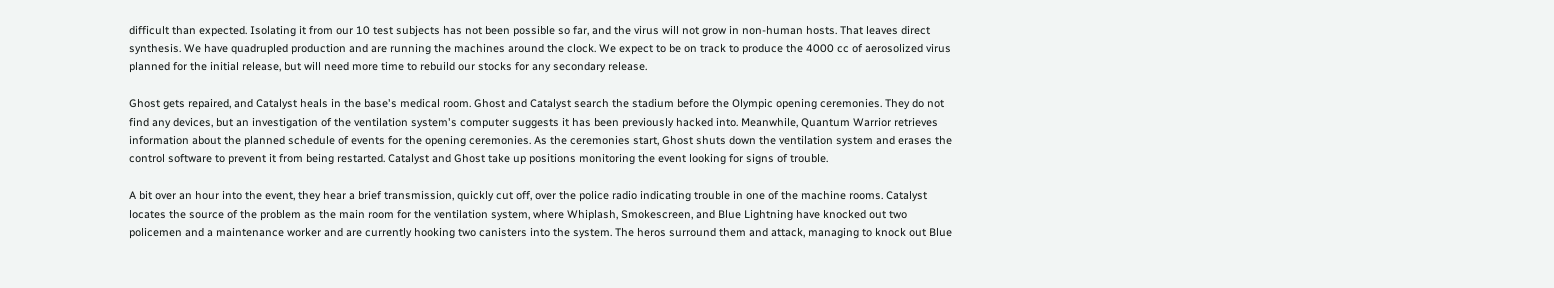difficult than expected. Isolating it from our 10 test subjects has not been possible so far, and the virus will not grow in non-human hosts. That leaves direct synthesis. We have quadrupled production and are running the machines around the clock. We expect to be on track to produce the 4000 cc of aerosolized virus planned for the initial release, but will need more time to rebuild our stocks for any secondary release.

Ghost gets repaired, and Catalyst heals in the base's medical room. Ghost and Catalyst search the stadium before the Olympic opening ceremonies. They do not find any devices, but an investigation of the ventilation system's computer suggests it has been previously hacked into. Meanwhile, Quantum Warrior retrieves information about the planned schedule of events for the opening ceremonies. As the ceremonies start, Ghost shuts down the ventilation system and erases the control software to prevent it from being restarted. Catalyst and Ghost take up positions monitoring the event looking for signs of trouble.

A bit over an hour into the event, they hear a brief transmission, quickly cut off, over the police radio indicating trouble in one of the machine rooms. Catalyst locates the source of the problem as the main room for the ventilation system, where Whiplash, Smokescreen, and Blue Lightning have knocked out two policemen and a maintenance worker and are currently hooking two canisters into the system. The heros surround them and attack, managing to knock out Blue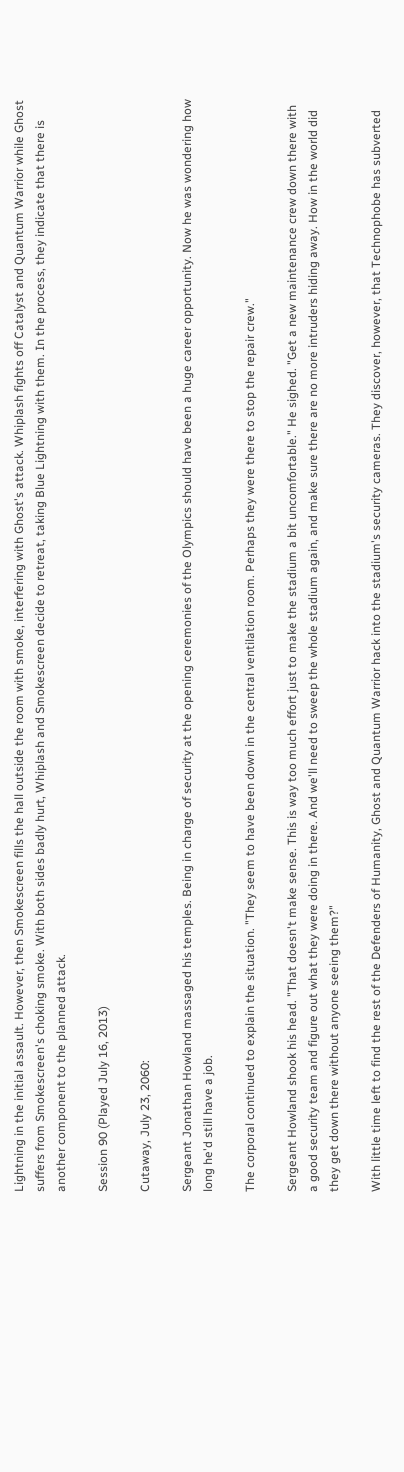Lightning in the initial assault. However, then Smokescreen fills the hall outside the room with smoke, interfering with Ghost's attack. Whiplash fights off Catalyst and Quantum Warrior while Ghost suffers from Smokescreen's choking smoke. With both sides badly hurt, Whiplash and Smokescreen decide to retreat, taking Blue Lightning with them. In the process, they indicate that there is another component to the planned attack.

Session 90 (Played July 16, 2013)

Cutaway, July 23, 2060:

Sergeant Jonathan Howland massaged his temples. Being in charge of security at the opening ceremonies of the Olympics should have been a huge career opportunity. Now he was wondering how long he'd still have a job.

The corporal continued to explain the situation. "They seem to have been down in the central ventilation room. Perhaps they were there to stop the repair crew."

Sergeant Howland shook his head. "That doesn't make sense. This is way too much effort just to make the stadium a bit uncomfortable." He sighed. "Get a new maintenance crew down there with a good security team and figure out what they were doing in there. And we'll need to sweep the whole stadium again, and make sure there are no more intruders hiding away. How in the world did they get down there without anyone seeing them?"

With little time left to find the rest of the Defenders of Humanity, Ghost and Quantum Warrior hack into the stadium's security cameras. They discover, however, that Technophobe has subverted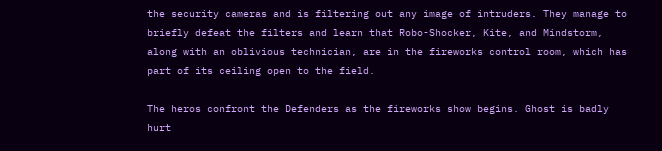the security cameras and is filtering out any image of intruders. They manage to briefly defeat the filters and learn that Robo-Shocker, Kite, and Mindstorm, along with an oblivious technician, are in the fireworks control room, which has part of its ceiling open to the field.

The heros confront the Defenders as the fireworks show begins. Ghost is badly hurt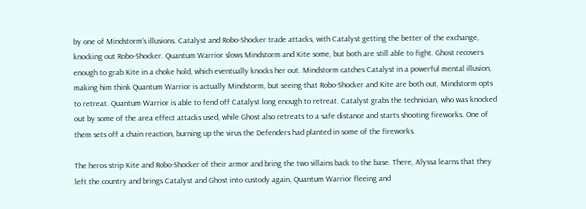by one of Mindstorm's illusions. Catalyst and Robo-Shocker trade attacks, with Catalyst getting the better of the exchange, knocking out Robo-Shocker. Quantum Warrior slows Mindstorm and Kite some, but both are still able to fight. Ghost recovers enough to grab Kite in a choke hold, which eventually knocks her out. Mindstorm catches Catalyst in a powerful mental illusion, making him think Quantum Warrior is actually Mindstorm, but seeing that Robo-Shocker and Kite are both out, Mindstorm opts to retreat. Quantum Warrior is able to fend off Catalyst long enough to retreat. Catalyst grabs the technician, who was knocked out by some of the area effect attacks used, while Ghost also retreats to a safe distance and starts shooting fireworks. One of them sets off a chain reaction, burning up the virus the Defenders had planted in some of the fireworks.

The heros strip Kite and Robo-Shocker of their armor and bring the two villains back to the base. There, Alyssa learns that they left the country and brings Catalyst and Ghost into custody again, Quantum Warrior fleeing and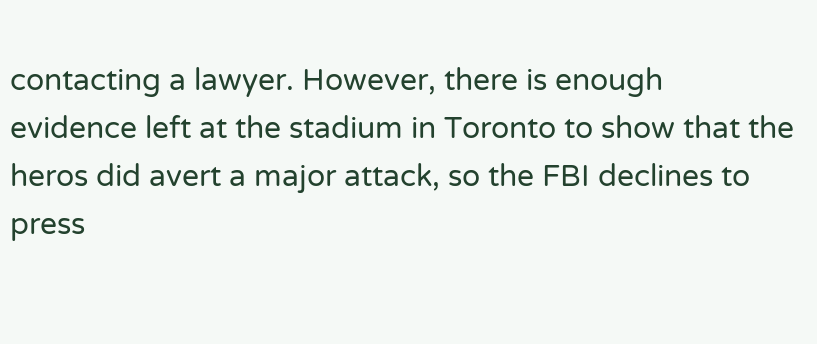contacting a lawyer. However, there is enough evidence left at the stadium in Toronto to show that the heros did avert a major attack, so the FBI declines to press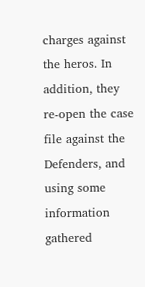charges against the heros. In addition, they re-open the case file against the Defenders, and using some information gathered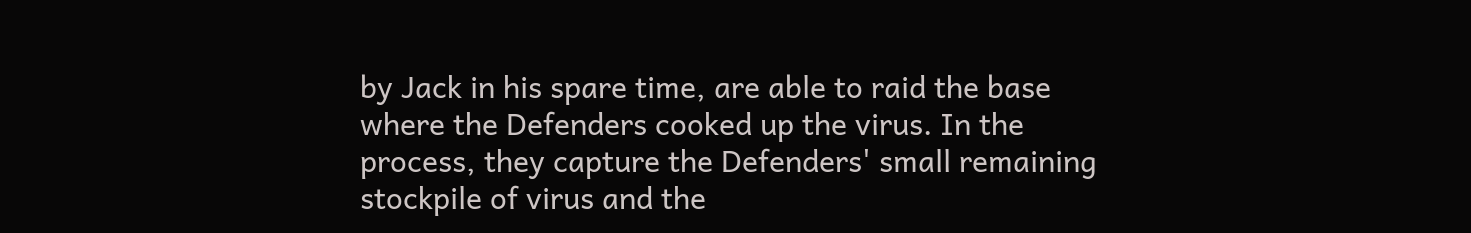by Jack in his spare time, are able to raid the base where the Defenders cooked up the virus. In the process, they capture the Defenders' small remaining stockpile of virus and the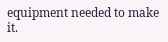equipment needed to make it.